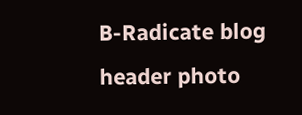B-Radicate blog header photo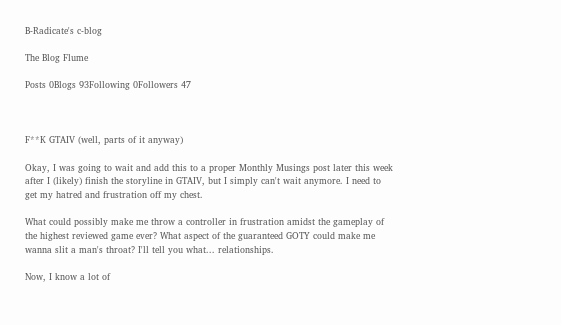B-Radicate's c-blog

The Blog Flume

Posts 0Blogs 93Following 0Followers 47



F**K GTAIV (well, parts of it anyway)

Okay, I was going to wait and add this to a proper Monthly Musings post later this week after I (likely) finish the storyline in GTAIV, but I simply can't wait anymore. I need to get my hatred and frustration off my chest.

What could possibly make me throw a controller in frustration amidst the gameplay of the highest reviewed game ever? What aspect of the guaranteed GOTY could make me wanna slit a man's throat? I'll tell you what... relationships.

Now, I know a lot of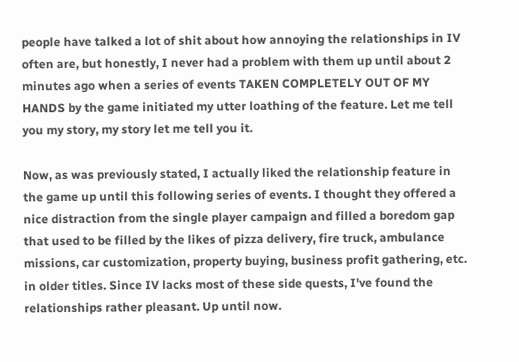people have talked a lot of shit about how annoying the relationships in IV often are, but honestly, I never had a problem with them up until about 2 minutes ago when a series of events TAKEN COMPLETELY OUT OF MY HANDS by the game initiated my utter loathing of the feature. Let me tell you my story, my story let me tell you it.

Now, as was previously stated, I actually liked the relationship feature in the game up until this following series of events. I thought they offered a nice distraction from the single player campaign and filled a boredom gap that used to be filled by the likes of pizza delivery, fire truck, ambulance missions, car customization, property buying, business profit gathering, etc. in older titles. Since IV lacks most of these side quests, I've found the relationships rather pleasant. Up until now.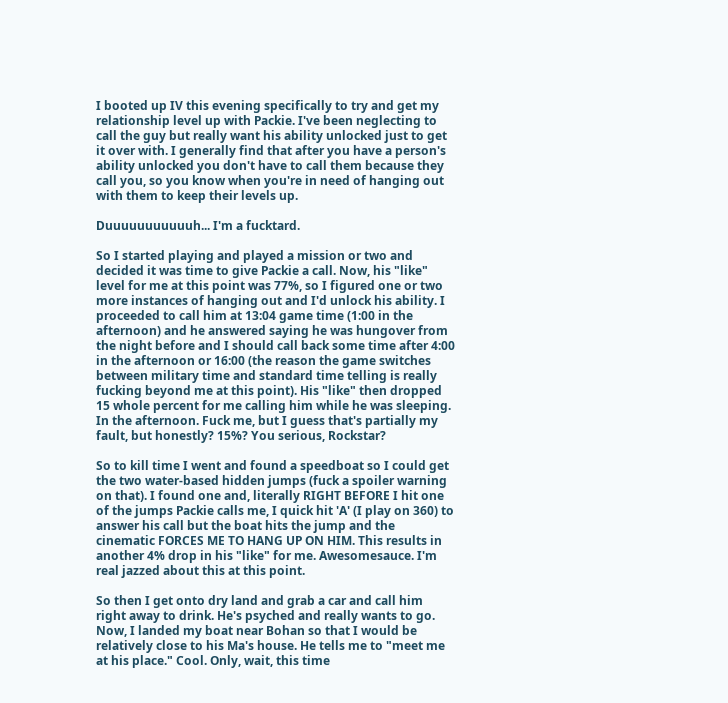I booted up IV this evening specifically to try and get my relationship level up with Packie. I've been neglecting to call the guy but really want his ability unlocked just to get it over with. I generally find that after you have a person's ability unlocked you don't have to call them because they call you, so you know when you're in need of hanging out with them to keep their levels up.

Duuuuuuuuuuuh... I'm a fucktard.

So I started playing and played a mission or two and decided it was time to give Packie a call. Now, his "like" level for me at this point was 77%, so I figured one or two more instances of hanging out and I'd unlock his ability. I proceeded to call him at 13:04 game time (1:00 in the afternoon) and he answered saying he was hungover from the night before and I should call back some time after 4:00 in the afternoon or 16:00 (the reason the game switches between military time and standard time telling is really fucking beyond me at this point). His "like" then dropped 15 whole percent for me calling him while he was sleeping. In the afternoon. Fuck me, but I guess that's partially my fault, but honestly? 15%? You serious, Rockstar?

So to kill time I went and found a speedboat so I could get the two water-based hidden jumps (fuck a spoiler warning on that). I found one and, literally RIGHT BEFORE I hit one of the jumps Packie calls me, I quick hit 'A' (I play on 360) to answer his call but the boat hits the jump and the cinematic FORCES ME TO HANG UP ON HIM. This results in another 4% drop in his "like" for me. Awesomesauce. I'm real jazzed about this at this point.

So then I get onto dry land and grab a car and call him right away to drink. He's psyched and really wants to go. Now, I landed my boat near Bohan so that I would be relatively close to his Ma's house. He tells me to "meet me at his place." Cool. Only, wait, this time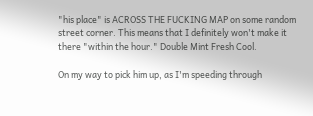"his place" is ACROSS THE FUCKING MAP on some random street corner. This means that I definitely won't make it there "within the hour." Double Mint Fresh Cool.

On my way to pick him up, as I'm speeding through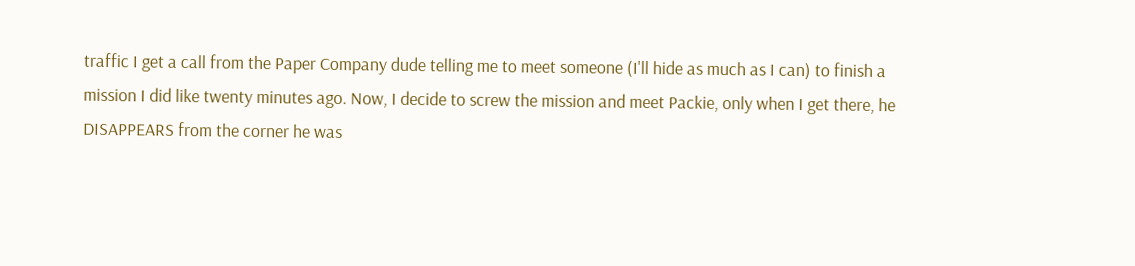traffic I get a call from the Paper Company dude telling me to meet someone (I'll hide as much as I can) to finish a mission I did like twenty minutes ago. Now, I decide to screw the mission and meet Packie, only when I get there, he DISAPPEARS from the corner he was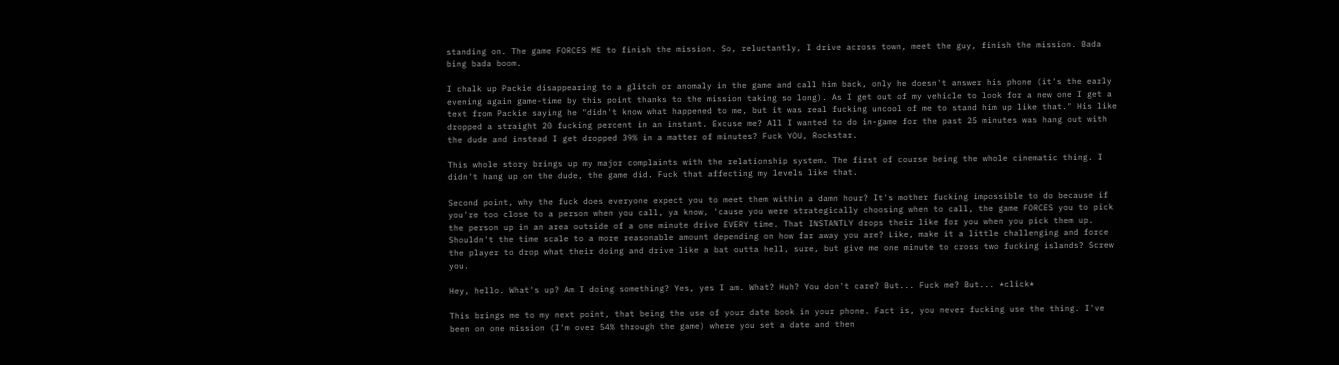standing on. The game FORCES ME to finish the mission. So, reluctantly, I drive across town, meet the guy, finish the mission. Bada bing bada boom.

I chalk up Packie disappearing to a glitch or anomaly in the game and call him back, only he doesn't answer his phone (it's the early evening again game-time by this point thanks to the mission taking so long). As I get out of my vehicle to look for a new one I get a text from Packie saying he "didn't know what happened to me, but it was real fucking uncool of me to stand him up like that." His like dropped a straight 20 fucking percent in an instant. Excuse me? All I wanted to do in-game for the past 25 minutes was hang out with the dude and instead I get dropped 39% in a matter of minutes? Fuck YOU, Rockstar.

This whole story brings up my major complaints with the relationship system. The first of course being the whole cinematic thing. I didn't hang up on the dude, the game did. Fuck that affecting my levels like that.

Second point, why the fuck does everyone expect you to meet them within a damn hour? It's mother fucking impossible to do because if you're too close to a person when you call, ya know, 'cause you were strategically choosing when to call, the game FORCES you to pick the person up in an area outside of a one minute drive EVERY time. That INSTANTLY drops their like for you when you pick them up. Shouldn't the time scale to a more reasonable amount depending on how far away you are? Like, make it a little challenging and force the player to drop what their doing and drive like a bat outta hell, sure, but give me one minute to cross two fucking islands? Screw you.

Hey, hello. What's up? Am I doing something? Yes, yes I am. What? Huh? You don't care? But... Fuck me? But... *click*

This brings me to my next point, that being the use of your date book in your phone. Fact is, you never fucking use the thing. I've been on one mission (I'm over 54% through the game) where you set a date and then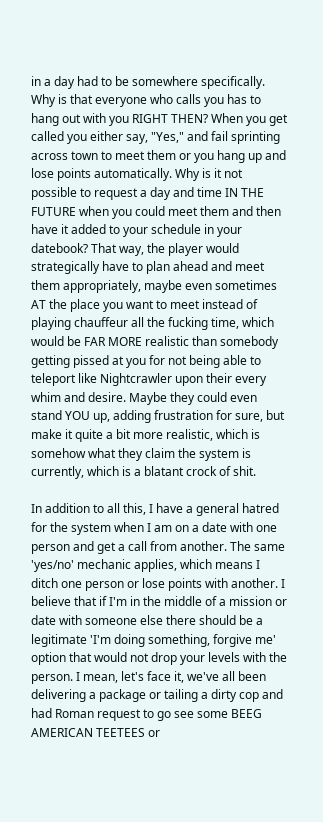in a day had to be somewhere specifically. Why is that everyone who calls you has to hang out with you RIGHT THEN? When you get called you either say, "Yes," and fail sprinting across town to meet them or you hang up and lose points automatically. Why is it not possible to request a day and time IN THE FUTURE when you could meet them and then have it added to your schedule in your datebook? That way, the player would strategically have to plan ahead and meet them appropriately, maybe even sometimes AT the place you want to meet instead of playing chauffeur all the fucking time, which would be FAR MORE realistic than somebody getting pissed at you for not being able to teleport like Nightcrawler upon their every whim and desire. Maybe they could even stand YOU up, adding frustration for sure, but make it quite a bit more realistic, which is somehow what they claim the system is currently, which is a blatant crock of shit.

In addition to all this, I have a general hatred for the system when I am on a date with one person and get a call from another. The same 'yes/no' mechanic applies, which means I ditch one person or lose points with another. I believe that if I'm in the middle of a mission or date with someone else there should be a legitimate 'I'm doing something, forgive me' option that would not drop your levels with the person. I mean, let's face it, we've all been delivering a package or tailing a dirty cop and had Roman request to go see some BEEG AMERICAN TEETEES or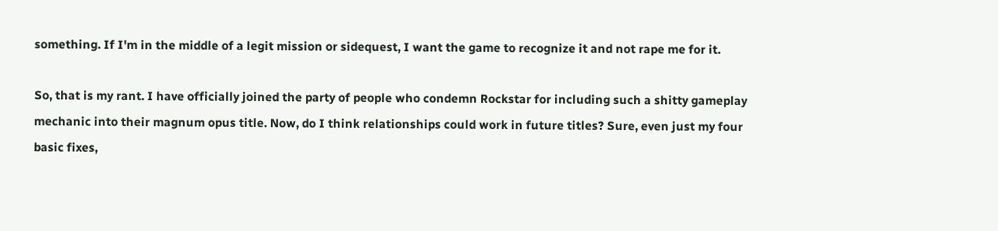something. If I'm in the middle of a legit mission or sidequest, I want the game to recognize it and not rape me for it.

So, that is my rant. I have officially joined the party of people who condemn Rockstar for including such a shitty gameplay mechanic into their magnum opus title. Now, do I think relationships could work in future titles? Sure, even just my four basic fixes,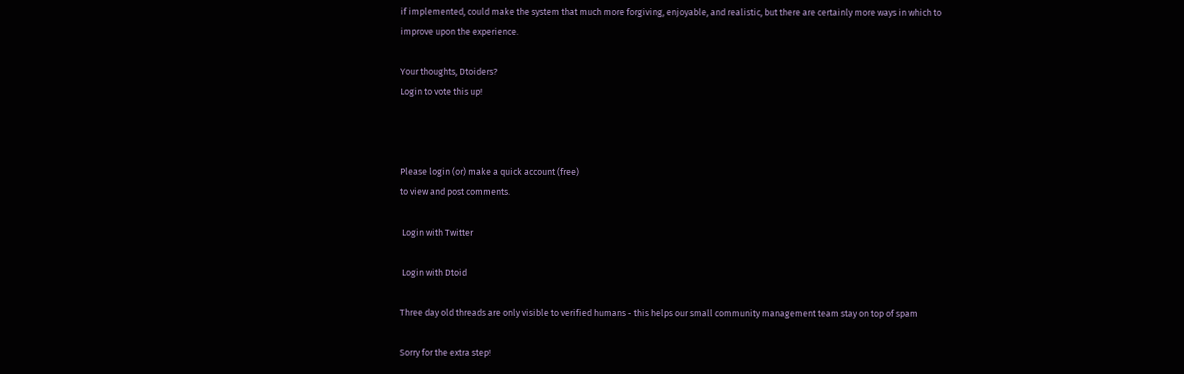if implemented, could make the system that much more forgiving, enjoyable, and realistic, but there are certainly more ways in which to improve upon the experience.

Your thoughts, Dtoiders?
Login to vote this up!



Please login (or) make a quick account (free)
to view and post comments.

 Login with Twitter

 Login with Dtoid

Three day old threads are only visible to verified humans - this helps our small community management team stay on top of spam

Sorry for the extra step!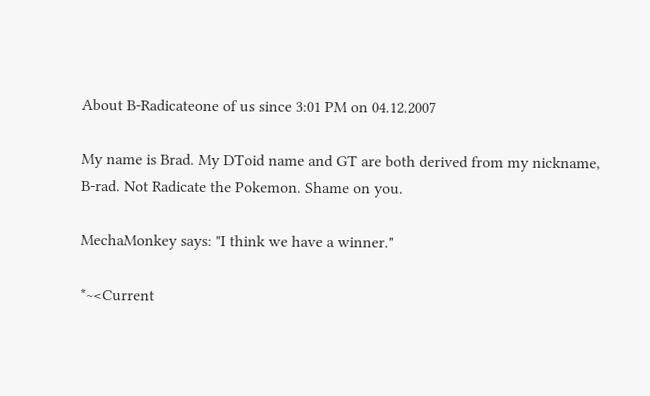About B-Radicateone of us since 3:01 PM on 04.12.2007

My name is Brad. My DToid name and GT are both derived from my nickname, B-rad. Not Radicate the Pokemon. Shame on you.

MechaMonkey says: "I think we have a winner."

*~<Current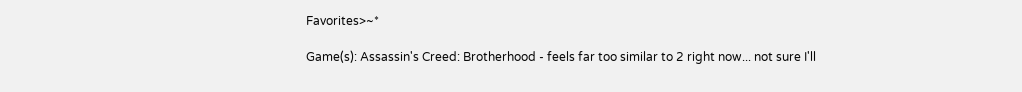Favorites>~*

Game(s): Assassin's Creed: Brotherhood - feels far too similar to 2 right now... not sure I'll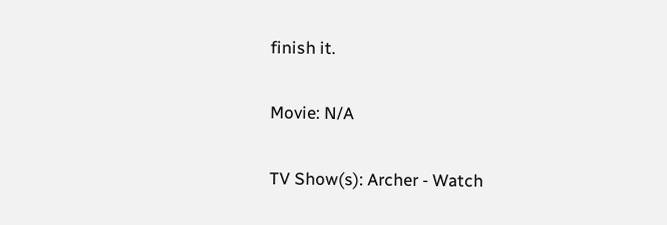finish it.

Movie: N/A

TV Show(s): Archer - Watch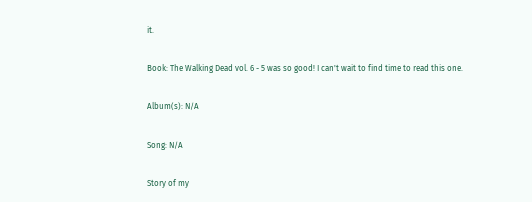it.

Book: The Walking Dead vol. 6 - 5 was so good! I can't wait to find time to read this one.

Album(s): N/A

Song: N/A

Story of my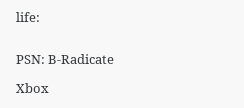life:


PSN: B-Radicate

Xbox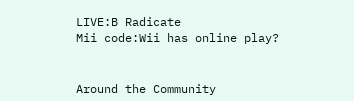LIVE:B Radicate
Mii code:Wii has online play?


Around the Community